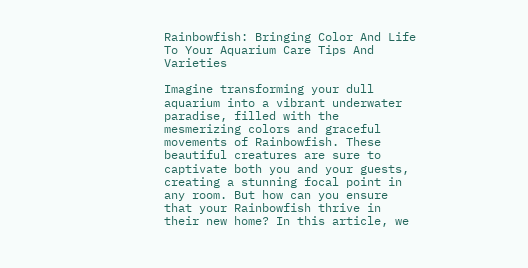Rainbowfish: Bringing Color And Life To Your Aquarium Care Tips And Varieties

Imagine transforming your dull aquarium into a vibrant underwater paradise, filled with the mesmerizing colors and graceful movements of Rainbowfish. These beautiful creatures are sure to captivate both you and your guests, creating a stunning focal point in any room. But how can you ensure that your Rainbowfish thrive in their new home? In this article, we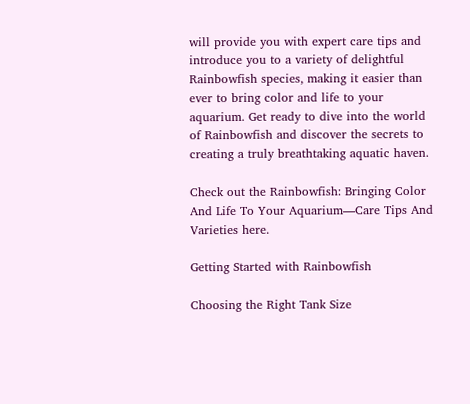will provide you with expert care tips and introduce you to a variety of delightful Rainbowfish species, making it easier than ever to bring color and life to your aquarium. Get ready to dive into the world of Rainbowfish and discover the secrets to creating a truly breathtaking aquatic haven.

Check out the Rainbowfish: Bringing Color And Life To Your Aquarium—Care Tips And Varieties here.

Getting Started with Rainbowfish

Choosing the Right Tank Size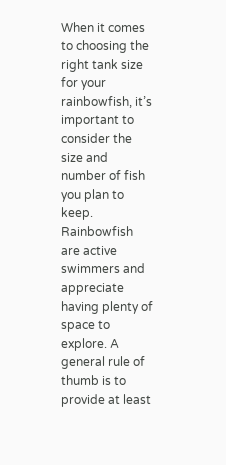When it comes to choosing the right tank size for your rainbowfish, it’s important to consider the size and number of fish you plan to keep. Rainbowfish are active swimmers and appreciate having plenty of space to explore. A general rule of thumb is to provide at least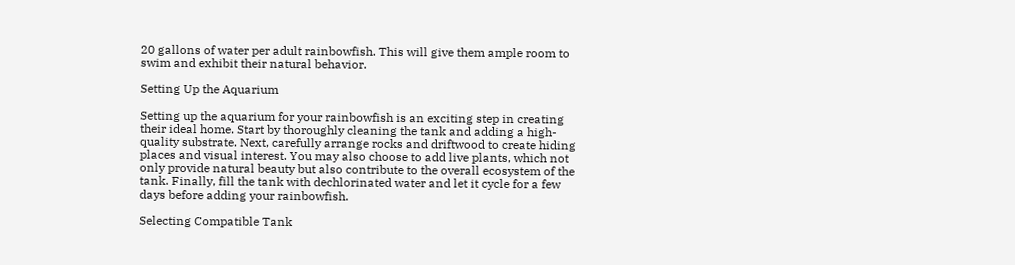20 gallons of water per adult rainbowfish. This will give them ample room to swim and exhibit their natural behavior.

Setting Up the Aquarium

Setting up the aquarium for your rainbowfish is an exciting step in creating their ideal home. Start by thoroughly cleaning the tank and adding a high-quality substrate. Next, carefully arrange rocks and driftwood to create hiding places and visual interest. You may also choose to add live plants, which not only provide natural beauty but also contribute to the overall ecosystem of the tank. Finally, fill the tank with dechlorinated water and let it cycle for a few days before adding your rainbowfish.

Selecting Compatible Tank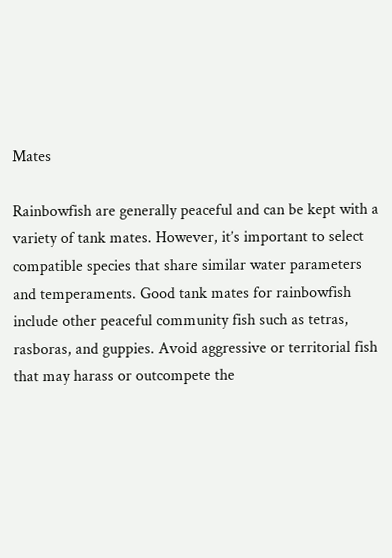Mates

Rainbowfish are generally peaceful and can be kept with a variety of tank mates. However, it’s important to select compatible species that share similar water parameters and temperaments. Good tank mates for rainbowfish include other peaceful community fish such as tetras, rasboras, and guppies. Avoid aggressive or territorial fish that may harass or outcompete the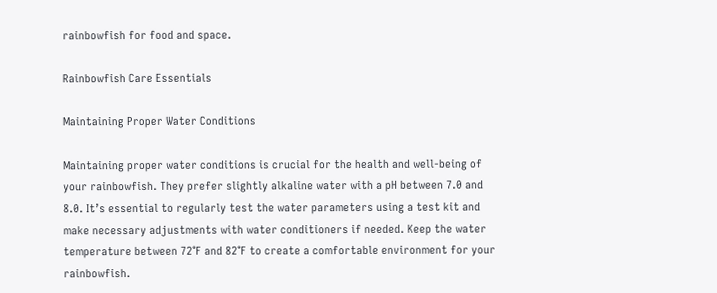rainbowfish for food and space.

Rainbowfish Care Essentials

Maintaining Proper Water Conditions

Maintaining proper water conditions is crucial for the health and well-being of your rainbowfish. They prefer slightly alkaline water with a pH between 7.0 and 8.0. It’s essential to regularly test the water parameters using a test kit and make necessary adjustments with water conditioners if needed. Keep the water temperature between 72°F and 82°F to create a comfortable environment for your rainbowfish.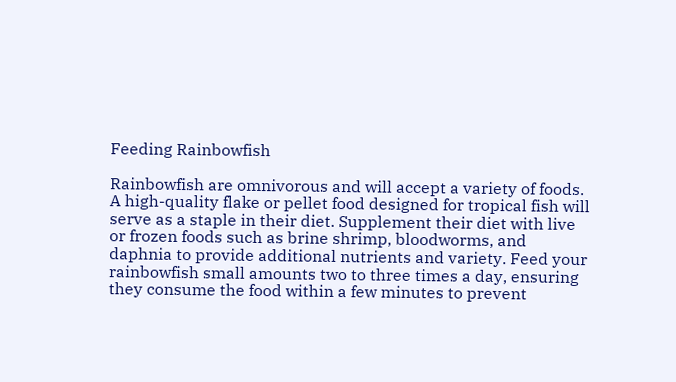Feeding Rainbowfish

Rainbowfish are omnivorous and will accept a variety of foods. A high-quality flake or pellet food designed for tropical fish will serve as a staple in their diet. Supplement their diet with live or frozen foods such as brine shrimp, bloodworms, and daphnia to provide additional nutrients and variety. Feed your rainbowfish small amounts two to three times a day, ensuring they consume the food within a few minutes to prevent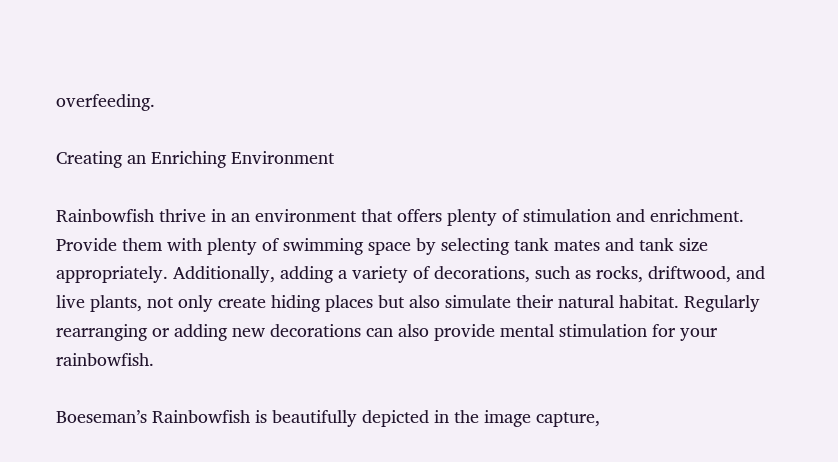overfeeding.

Creating an Enriching Environment

Rainbowfish thrive in an environment that offers plenty of stimulation and enrichment. Provide them with plenty of swimming space by selecting tank mates and tank size appropriately. Additionally, adding a variety of decorations, such as rocks, driftwood, and live plants, not only create hiding places but also simulate their natural habitat. Regularly rearranging or adding new decorations can also provide mental stimulation for your rainbowfish.

Boeseman’s Rainbowfish is beautifully depicted in the image capture,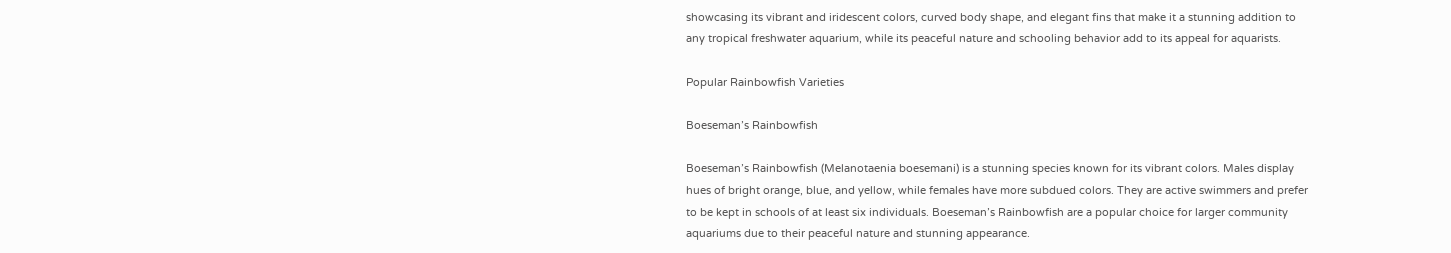showcasing its vibrant and iridescent colors, curved body shape, and elegant fins that make it a stunning addition to any tropical freshwater aquarium, while its peaceful nature and schooling behavior add to its appeal for aquarists.

Popular Rainbowfish Varieties

Boeseman’s Rainbowfish

Boeseman’s Rainbowfish (Melanotaenia boesemani) is a stunning species known for its vibrant colors. Males display hues of bright orange, blue, and yellow, while females have more subdued colors. They are active swimmers and prefer to be kept in schools of at least six individuals. Boeseman’s Rainbowfish are a popular choice for larger community aquariums due to their peaceful nature and stunning appearance.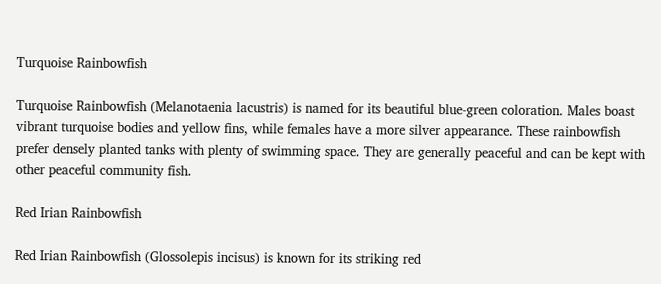Turquoise Rainbowfish

Turquoise Rainbowfish (Melanotaenia lacustris) is named for its beautiful blue-green coloration. Males boast vibrant turquoise bodies and yellow fins, while females have a more silver appearance. These rainbowfish prefer densely planted tanks with plenty of swimming space. They are generally peaceful and can be kept with other peaceful community fish.

Red Irian Rainbowfish

Red Irian Rainbowfish (Glossolepis incisus) is known for its striking red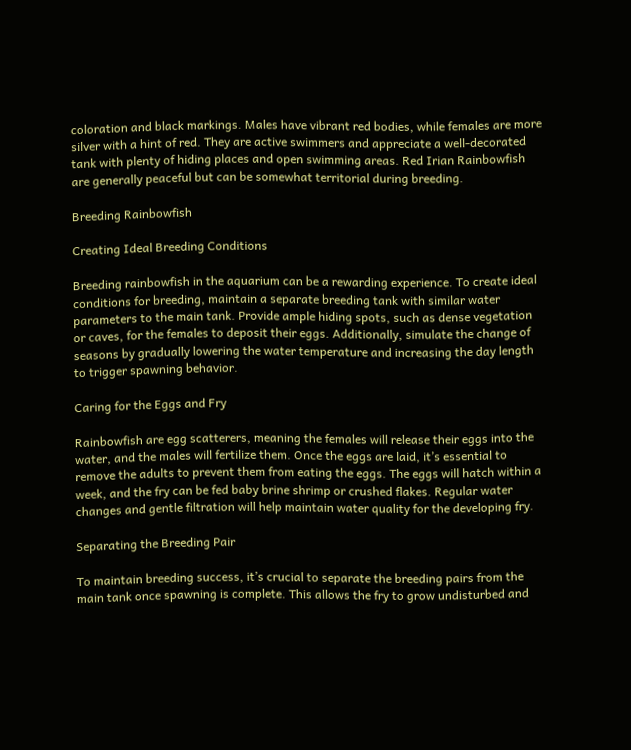coloration and black markings. Males have vibrant red bodies, while females are more silver with a hint of red. They are active swimmers and appreciate a well-decorated tank with plenty of hiding places and open swimming areas. Red Irian Rainbowfish are generally peaceful but can be somewhat territorial during breeding.

Breeding Rainbowfish

Creating Ideal Breeding Conditions

Breeding rainbowfish in the aquarium can be a rewarding experience. To create ideal conditions for breeding, maintain a separate breeding tank with similar water parameters to the main tank. Provide ample hiding spots, such as dense vegetation or caves, for the females to deposit their eggs. Additionally, simulate the change of seasons by gradually lowering the water temperature and increasing the day length to trigger spawning behavior.

Caring for the Eggs and Fry

Rainbowfish are egg scatterers, meaning the females will release their eggs into the water, and the males will fertilize them. Once the eggs are laid, it’s essential to remove the adults to prevent them from eating the eggs. The eggs will hatch within a week, and the fry can be fed baby brine shrimp or crushed flakes. Regular water changes and gentle filtration will help maintain water quality for the developing fry.

Separating the Breeding Pair

To maintain breeding success, it’s crucial to separate the breeding pairs from the main tank once spawning is complete. This allows the fry to grow undisturbed and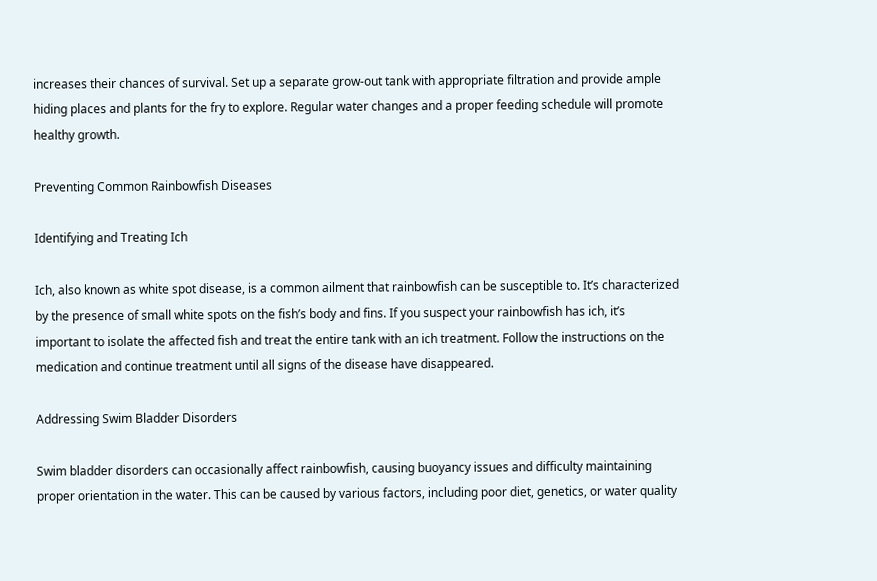increases their chances of survival. Set up a separate grow-out tank with appropriate filtration and provide ample hiding places and plants for the fry to explore. Regular water changes and a proper feeding schedule will promote healthy growth.

Preventing Common Rainbowfish Diseases

Identifying and Treating Ich

Ich, also known as white spot disease, is a common ailment that rainbowfish can be susceptible to. It’s characterized by the presence of small white spots on the fish’s body and fins. If you suspect your rainbowfish has ich, it’s important to isolate the affected fish and treat the entire tank with an ich treatment. Follow the instructions on the medication and continue treatment until all signs of the disease have disappeared.

Addressing Swim Bladder Disorders

Swim bladder disorders can occasionally affect rainbowfish, causing buoyancy issues and difficulty maintaining proper orientation in the water. This can be caused by various factors, including poor diet, genetics, or water quality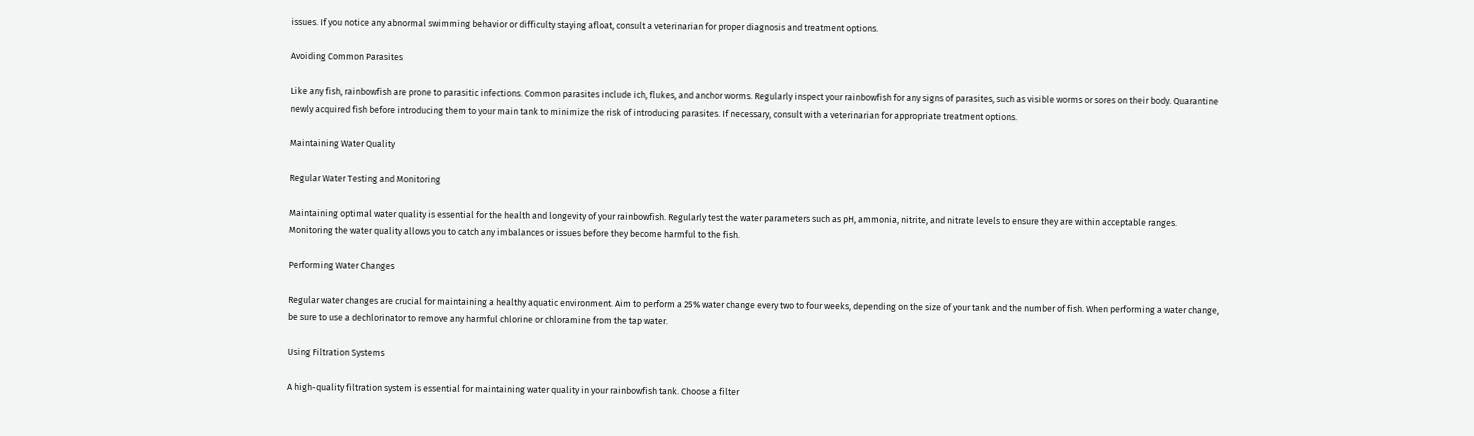issues. If you notice any abnormal swimming behavior or difficulty staying afloat, consult a veterinarian for proper diagnosis and treatment options.

Avoiding Common Parasites

Like any fish, rainbowfish are prone to parasitic infections. Common parasites include ich, flukes, and anchor worms. Regularly inspect your rainbowfish for any signs of parasites, such as visible worms or sores on their body. Quarantine newly acquired fish before introducing them to your main tank to minimize the risk of introducing parasites. If necessary, consult with a veterinarian for appropriate treatment options.

Maintaining Water Quality

Regular Water Testing and Monitoring

Maintaining optimal water quality is essential for the health and longevity of your rainbowfish. Regularly test the water parameters such as pH, ammonia, nitrite, and nitrate levels to ensure they are within acceptable ranges. Monitoring the water quality allows you to catch any imbalances or issues before they become harmful to the fish.

Performing Water Changes

Regular water changes are crucial for maintaining a healthy aquatic environment. Aim to perform a 25% water change every two to four weeks, depending on the size of your tank and the number of fish. When performing a water change, be sure to use a dechlorinator to remove any harmful chlorine or chloramine from the tap water.

Using Filtration Systems

A high-quality filtration system is essential for maintaining water quality in your rainbowfish tank. Choose a filter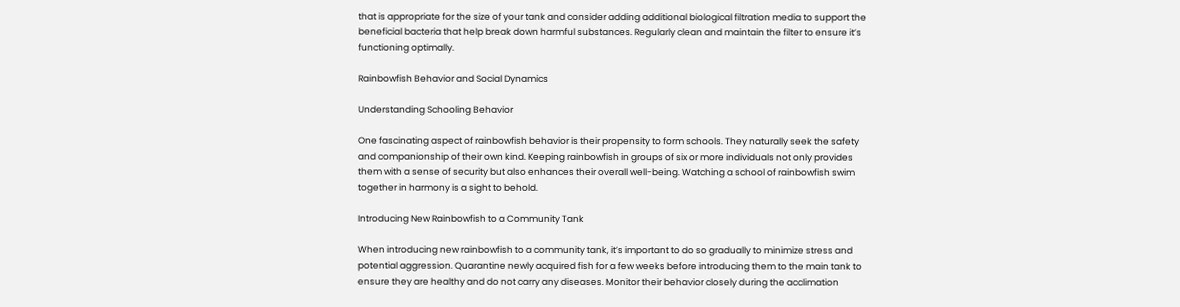that is appropriate for the size of your tank and consider adding additional biological filtration media to support the beneficial bacteria that help break down harmful substances. Regularly clean and maintain the filter to ensure it’s functioning optimally.

Rainbowfish Behavior and Social Dynamics

Understanding Schooling Behavior

One fascinating aspect of rainbowfish behavior is their propensity to form schools. They naturally seek the safety and companionship of their own kind. Keeping rainbowfish in groups of six or more individuals not only provides them with a sense of security but also enhances their overall well-being. Watching a school of rainbowfish swim together in harmony is a sight to behold.

Introducing New Rainbowfish to a Community Tank

When introducing new rainbowfish to a community tank, it’s important to do so gradually to minimize stress and potential aggression. Quarantine newly acquired fish for a few weeks before introducing them to the main tank to ensure they are healthy and do not carry any diseases. Monitor their behavior closely during the acclimation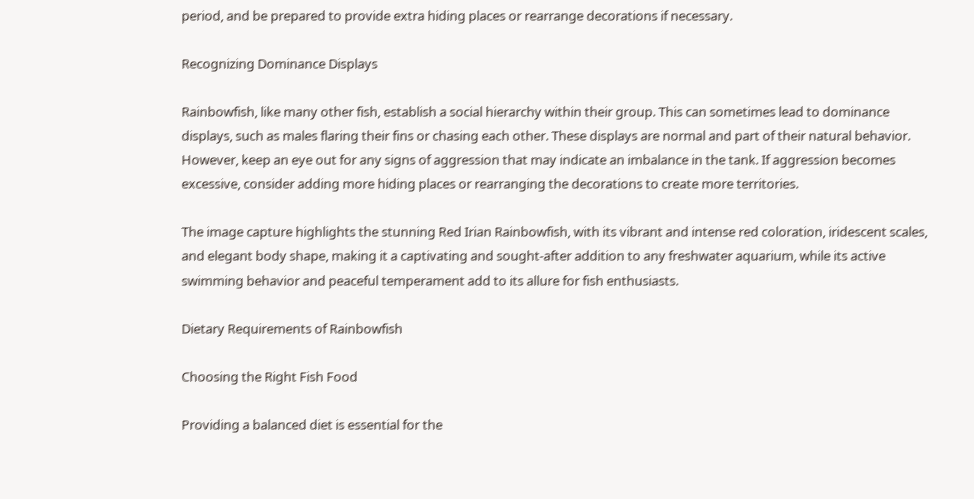period, and be prepared to provide extra hiding places or rearrange decorations if necessary.

Recognizing Dominance Displays

Rainbowfish, like many other fish, establish a social hierarchy within their group. This can sometimes lead to dominance displays, such as males flaring their fins or chasing each other. These displays are normal and part of their natural behavior. However, keep an eye out for any signs of aggression that may indicate an imbalance in the tank. If aggression becomes excessive, consider adding more hiding places or rearranging the decorations to create more territories.

The image capture highlights the stunning Red Irian Rainbowfish, with its vibrant and intense red coloration, iridescent scales, and elegant body shape, making it a captivating and sought-after addition to any freshwater aquarium, while its active swimming behavior and peaceful temperament add to its allure for fish enthusiasts.

Dietary Requirements of Rainbowfish

Choosing the Right Fish Food

Providing a balanced diet is essential for the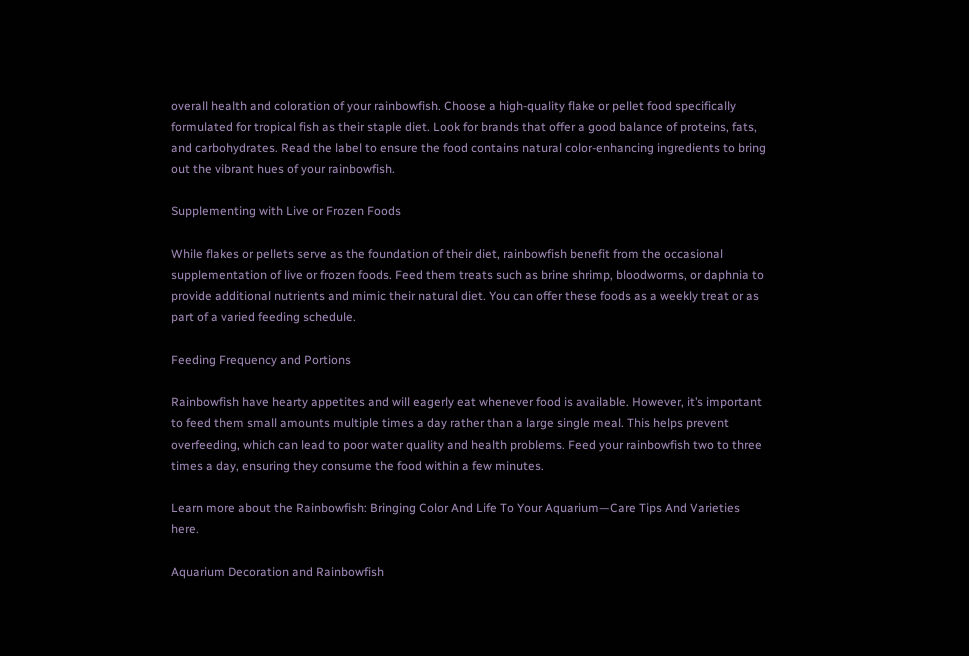overall health and coloration of your rainbowfish. Choose a high-quality flake or pellet food specifically formulated for tropical fish as their staple diet. Look for brands that offer a good balance of proteins, fats, and carbohydrates. Read the label to ensure the food contains natural color-enhancing ingredients to bring out the vibrant hues of your rainbowfish.

Supplementing with Live or Frozen Foods

While flakes or pellets serve as the foundation of their diet, rainbowfish benefit from the occasional supplementation of live or frozen foods. Feed them treats such as brine shrimp, bloodworms, or daphnia to provide additional nutrients and mimic their natural diet. You can offer these foods as a weekly treat or as part of a varied feeding schedule.

Feeding Frequency and Portions

Rainbowfish have hearty appetites and will eagerly eat whenever food is available. However, it’s important to feed them small amounts multiple times a day rather than a large single meal. This helps prevent overfeeding, which can lead to poor water quality and health problems. Feed your rainbowfish two to three times a day, ensuring they consume the food within a few minutes.

Learn more about the Rainbowfish: Bringing Color And Life To Your Aquarium—Care Tips And Varieties here.

Aquarium Decoration and Rainbowfish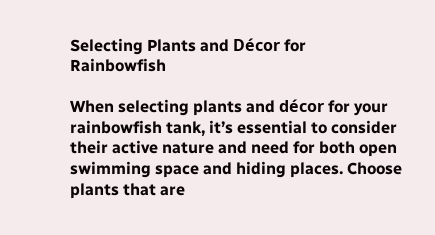Selecting Plants and Décor for Rainbowfish

When selecting plants and décor for your rainbowfish tank, it’s essential to consider their active nature and need for both open swimming space and hiding places. Choose plants that are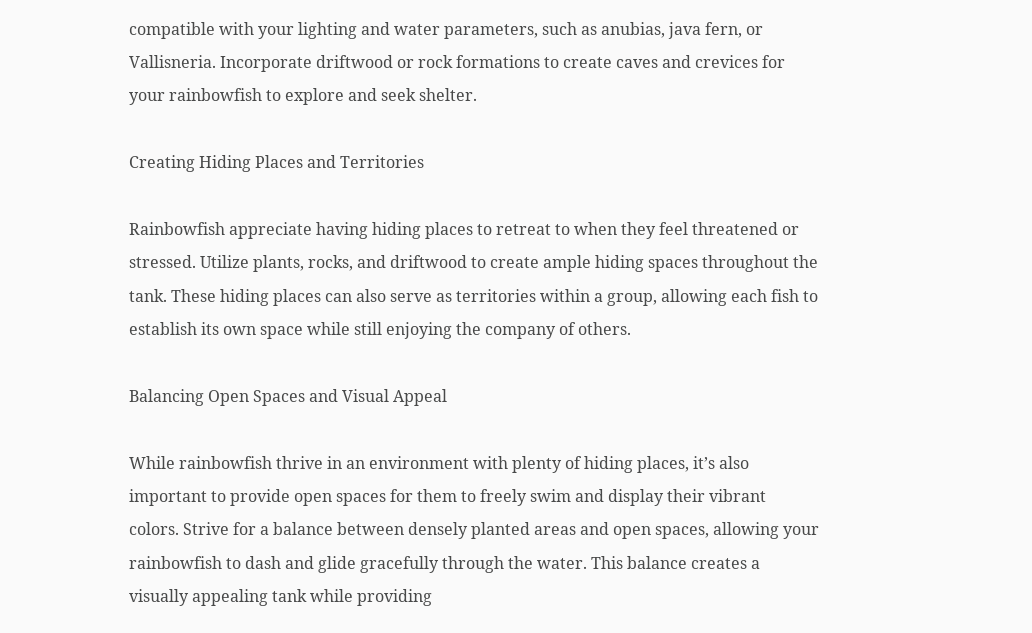compatible with your lighting and water parameters, such as anubias, java fern, or Vallisneria. Incorporate driftwood or rock formations to create caves and crevices for your rainbowfish to explore and seek shelter.

Creating Hiding Places and Territories

Rainbowfish appreciate having hiding places to retreat to when they feel threatened or stressed. Utilize plants, rocks, and driftwood to create ample hiding spaces throughout the tank. These hiding places can also serve as territories within a group, allowing each fish to establish its own space while still enjoying the company of others.

Balancing Open Spaces and Visual Appeal

While rainbowfish thrive in an environment with plenty of hiding places, it’s also important to provide open spaces for them to freely swim and display their vibrant colors. Strive for a balance between densely planted areas and open spaces, allowing your rainbowfish to dash and glide gracefully through the water. This balance creates a visually appealing tank while providing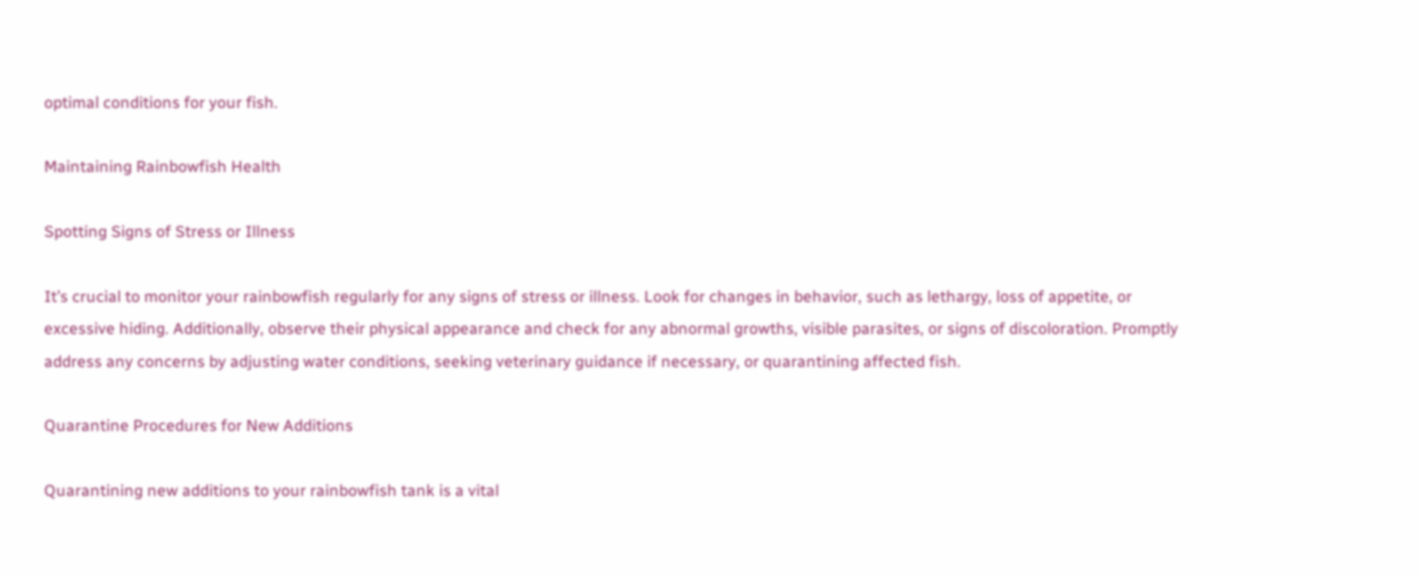optimal conditions for your fish.

Maintaining Rainbowfish Health

Spotting Signs of Stress or Illness

It’s crucial to monitor your rainbowfish regularly for any signs of stress or illness. Look for changes in behavior, such as lethargy, loss of appetite, or excessive hiding. Additionally, observe their physical appearance and check for any abnormal growths, visible parasites, or signs of discoloration. Promptly address any concerns by adjusting water conditions, seeking veterinary guidance if necessary, or quarantining affected fish.

Quarantine Procedures for New Additions

Quarantining new additions to your rainbowfish tank is a vital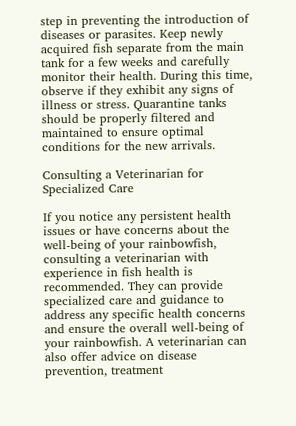step in preventing the introduction of diseases or parasites. Keep newly acquired fish separate from the main tank for a few weeks and carefully monitor their health. During this time, observe if they exhibit any signs of illness or stress. Quarantine tanks should be properly filtered and maintained to ensure optimal conditions for the new arrivals.

Consulting a Veterinarian for Specialized Care

If you notice any persistent health issues or have concerns about the well-being of your rainbowfish, consulting a veterinarian with experience in fish health is recommended. They can provide specialized care and guidance to address any specific health concerns and ensure the overall well-being of your rainbowfish. A veterinarian can also offer advice on disease prevention, treatment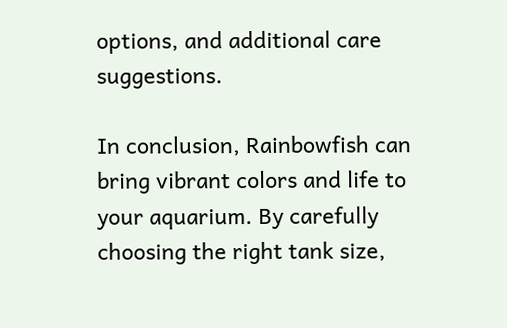options, and additional care suggestions.

In conclusion, Rainbowfish can bring vibrant colors and life to your aquarium. By carefully choosing the right tank size,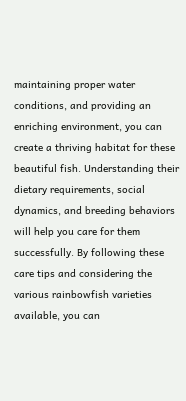maintaining proper water conditions, and providing an enriching environment, you can create a thriving habitat for these beautiful fish. Understanding their dietary requirements, social dynamics, and breeding behaviors will help you care for them successfully. By following these care tips and considering the various rainbowfish varieties available, you can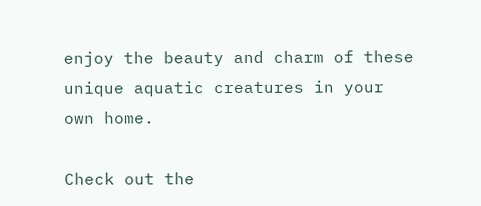enjoy the beauty and charm of these unique aquatic creatures in your own home.

Check out the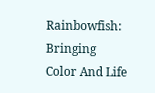Rainbowfish: Bringing Color And Life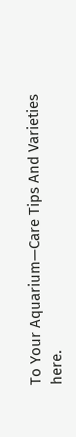To Your Aquarium—Care Tips And Varieties here.